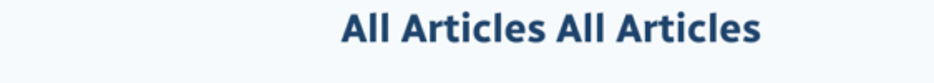All Articles All Articles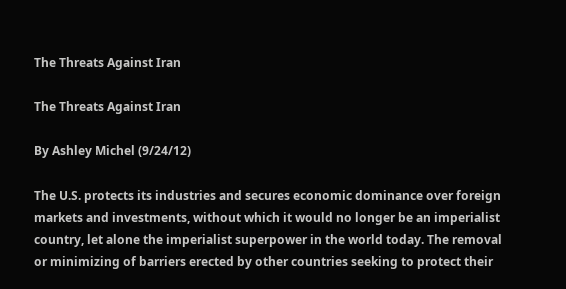The Threats Against Iran

The Threats Against Iran

By Ashley Michel (9/24/12)

The U.S. protects its industries and secures economic dominance over foreign markets and investments, without which it would no longer be an imperialist country, let alone the imperialist superpower in the world today. The removal or minimizing of barriers erected by other countries seeking to protect their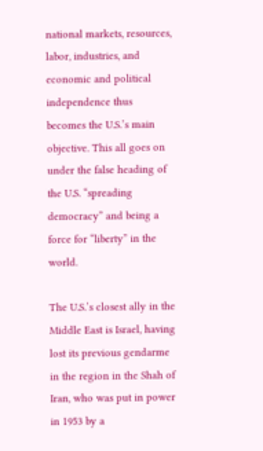national markets, resources, labor, industries, and economic and political independence thus becomes the U.S.’s main objective. This all goes on under the false heading of the U.S. “spreading democracy” and being a force for “liberty” in the world.

The U.S.’s closest ally in the Middle East is Israel, having lost its previous gendarme in the region in the Shah of Iran, who was put in power in 1953 by a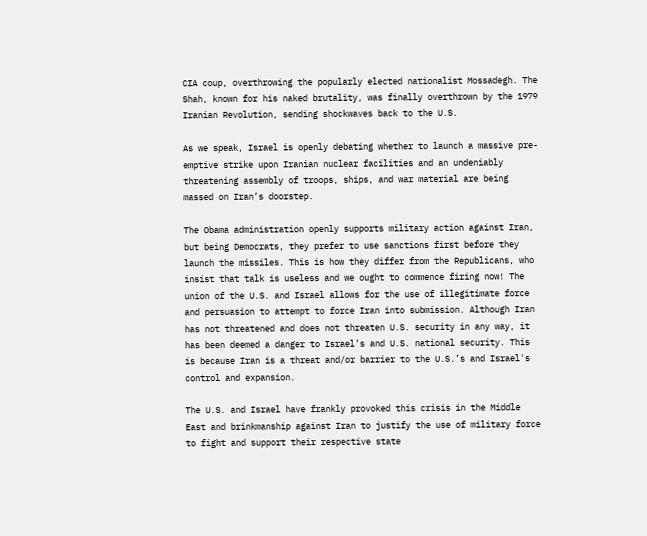CIA coup, overthrowing the popularly elected nationalist Mossadegh. The Shah, known for his naked brutality, was finally overthrown by the 1979 Iranian Revolution, sending shockwaves back to the U.S.

As we speak, Israel is openly debating whether to launch a massive pre-emptive strike upon Iranian nuclear facilities and an undeniably threatening assembly of troops, ships, and war material are being massed on Iran’s doorstep.

The Obama administration openly supports military action against Iran, but being Democrats, they prefer to use sanctions first before they launch the missiles. This is how they differ from the Republicans, who insist that talk is useless and we ought to commence firing now! The union of the U.S. and Israel allows for the use of illegitimate force and persuasion to attempt to force Iran into submission. Although Iran has not threatened and does not threaten U.S. security in any way, it has been deemed a danger to Israel’s and U.S. national security. This is because Iran is a threat and/or barrier to the U.S.’s and Israel's control and expansion.

The U.S. and Israel have frankly provoked this crisis in the Middle East and brinkmanship against Iran to justify the use of military force to fight and support their respective state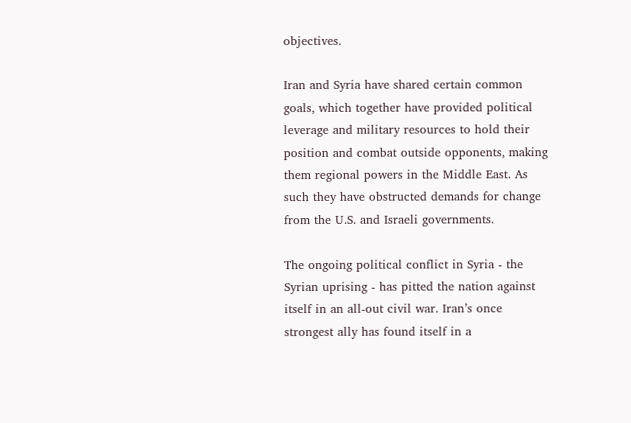objectives.

Iran and Syria have shared certain common goals, which together have provided political leverage and military resources to hold their position and combat outside opponents, making them regional powers in the Middle East. As such they have obstructed demands for change from the U.S. and Israeli governments.

The ongoing political conflict in Syria - the Syrian uprising - has pitted the nation against itself in an all-out civil war. Iran’s once strongest ally has found itself in a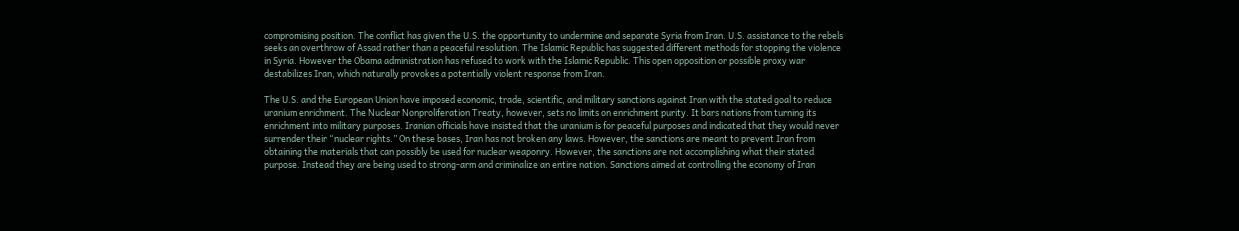compromising position. The conflict has given the U.S. the opportunity to undermine and separate Syria from Iran. U.S. assistance to the rebels seeks an overthrow of Assad rather than a peaceful resolution. The Islamic Republic has suggested different methods for stopping the violence in Syria. However the Obama administration has refused to work with the Islamic Republic. This open opposition or possible proxy war destabilizes Iran, which naturally provokes a potentially violent response from Iran.

The U.S. and the European Union have imposed economic, trade, scientific, and military sanctions against Iran with the stated goal to reduce uranium enrichment. The Nuclear Nonproliferation Treaty, however, sets no limits on enrichment purity. It bars nations from turning its enrichment into military purposes. Iranian officials have insisted that the uranium is for peaceful purposes and indicated that they would never surrender their “nuclear rights.” On these bases, Iran has not broken any laws. However, the sanctions are meant to prevent Iran from obtaining the materials that can possibly be used for nuclear weaponry. However, the sanctions are not accomplishing what their stated purpose. Instead they are being used to strong-arm and criminalize an entire nation. Sanctions aimed at controlling the economy of Iran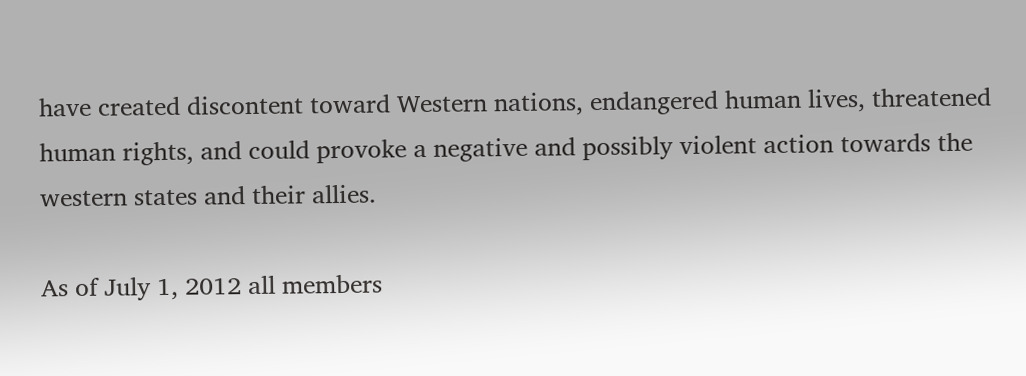have created discontent toward Western nations, endangered human lives, threatened human rights, and could provoke a negative and possibly violent action towards the western states and their allies.

As of July 1, 2012 all members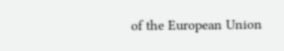of the European Union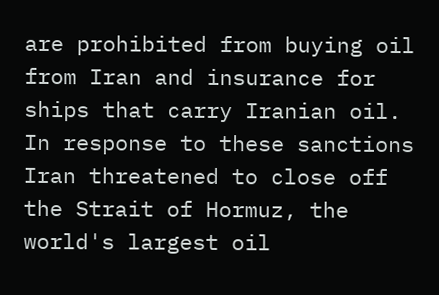are prohibited from buying oil from Iran and insurance for ships that carry Iranian oil. In response to these sanctions Iran threatened to close off the Strait of Hormuz, the world's largest oil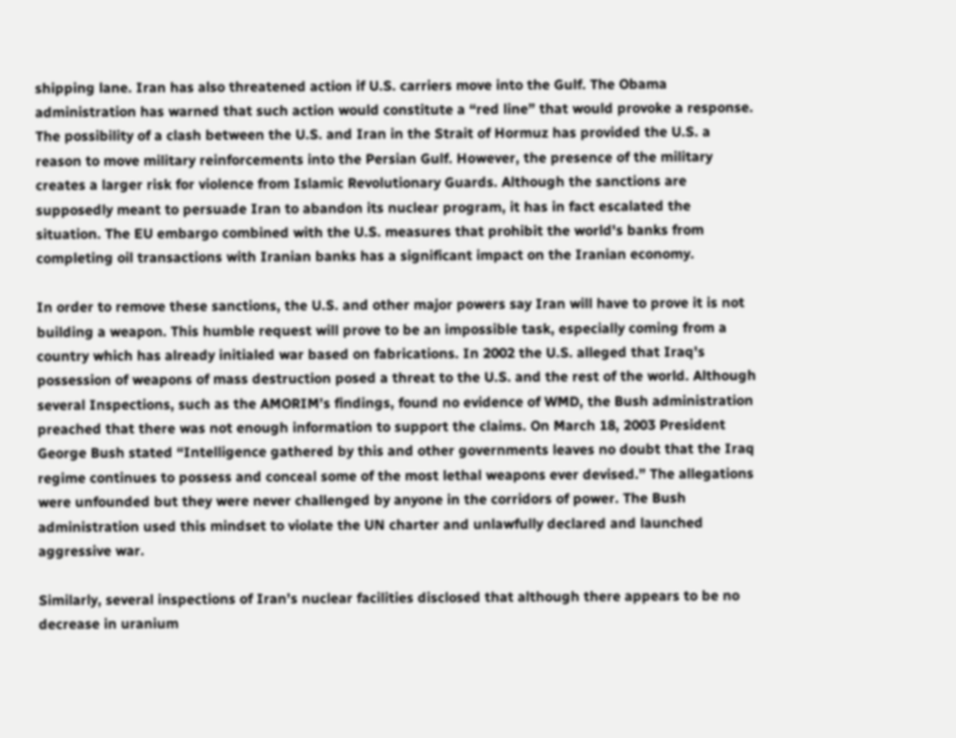shipping lane. Iran has also threatened action if U.S. carriers move into the Gulf. The Obama administration has warned that such action would constitute a “red line” that would provoke a response. The possibility of a clash between the U.S. and Iran in the Strait of Hormuz has provided the U.S. a reason to move military reinforcements into the Persian Gulf. However, the presence of the military creates a larger risk for violence from Islamic Revolutionary Guards. Although the sanctions are supposedly meant to persuade Iran to abandon its nuclear program, it has in fact escalated the situation. The EU embargo combined with the U.S. measures that prohibit the world's banks from completing oil transactions with Iranian banks has a significant impact on the Iranian economy.

In order to remove these sanctions, the U.S. and other major powers say Iran will have to prove it is not building a weapon. This humble request will prove to be an impossible task, especially coming from a country which has already initialed war based on fabrications. In 2002 the U.S. alleged that Iraq's possession of weapons of mass destruction posed a threat to the U.S. and the rest of the world. Although several Inspections, such as the AMORIM’s findings, found no evidence of WMD, the Bush administration preached that there was not enough information to support the claims. On March 18, 2003 President George Bush stated “Intelligence gathered by this and other governments leaves no doubt that the Iraq regime continues to possess and conceal some of the most lethal weapons ever devised.” The allegations were unfounded but they were never challenged by anyone in the corridors of power. The Bush administration used this mindset to violate the UN charter and unlawfully declared and launched aggressive war.

Similarly, several inspections of Iran’s nuclear facilities disclosed that although there appears to be no decrease in uranium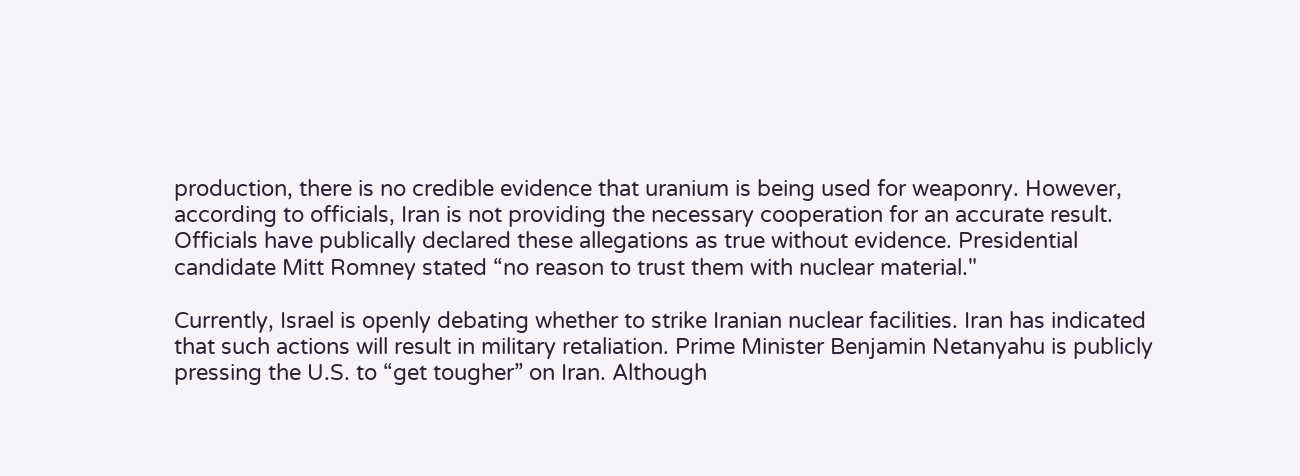production, there is no credible evidence that uranium is being used for weaponry. However, according to officials, Iran is not providing the necessary cooperation for an accurate result. Officials have publically declared these allegations as true without evidence. Presidential candidate Mitt Romney stated “no reason to trust them with nuclear material."

Currently, Israel is openly debating whether to strike Iranian nuclear facilities. Iran has indicated that such actions will result in military retaliation. Prime Minister Benjamin Netanyahu is publicly pressing the U.S. to “get tougher” on Iran. Although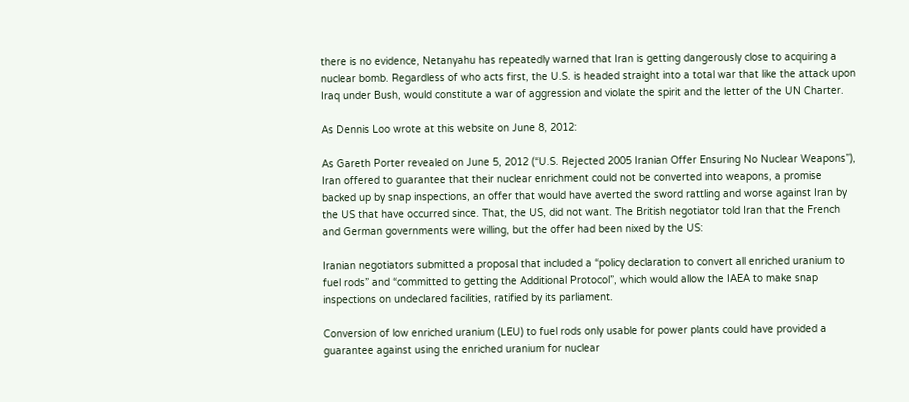there is no evidence, Netanyahu has repeatedly warned that Iran is getting dangerously close to acquiring a nuclear bomb. Regardless of who acts first, the U.S. is headed straight into a total war that like the attack upon Iraq under Bush, would constitute a war of aggression and violate the spirit and the letter of the UN Charter.

As Dennis Loo wrote at this website on June 8, 2012:

As Gareth Porter revealed on June 5, 2012 (“U.S. Rejected 2005 Iranian Offer Ensuring No Nuclear Weapons”), Iran offered to guarantee that their nuclear enrichment could not be converted into weapons, a promise backed up by snap inspections, an offer that would have averted the sword rattling and worse against Iran by the US that have occurred since. That, the US, did not want. The British negotiator told Iran that the French and German governments were willing, but the offer had been nixed by the US:

Iranian negotiators submitted a proposal that included a “policy declaration to convert all enriched uranium to fuel rods” and “committed to getting the Additional Protocol”, which would allow the IAEA to make snap inspections on undeclared facilities, ratified by its parliament.

Conversion of low enriched uranium (LEU) to fuel rods only usable for power plants could have provided a guarantee against using the enriched uranium for nuclear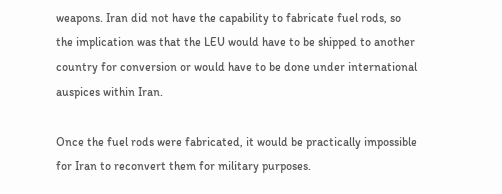weapons. Iran did not have the capability to fabricate fuel rods, so the implication was that the LEU would have to be shipped to another country for conversion or would have to be done under international auspices within Iran.

Once the fuel rods were fabricated, it would be practically impossible for Iran to reconvert them for military purposes.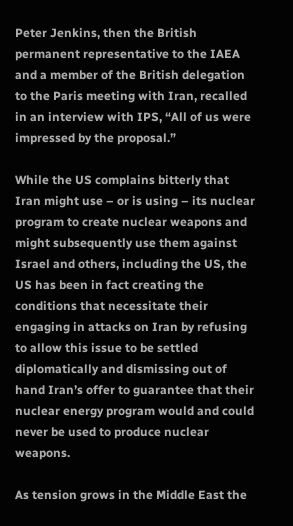Peter Jenkins, then the British permanent representative to the IAEA and a member of the British delegation to the Paris meeting with Iran, recalled in an interview with IPS, “All of us were impressed by the proposal.”

While the US complains bitterly that Iran might use – or is using – its nuclear program to create nuclear weapons and might subsequently use them against Israel and others, including the US, the US has been in fact creating the conditions that necessitate their engaging in attacks on Iran by refusing to allow this issue to be settled diplomatically and dismissing out of hand Iran’s offer to guarantee that their nuclear energy program would and could never be used to produce nuclear weapons.

As tension grows in the Middle East the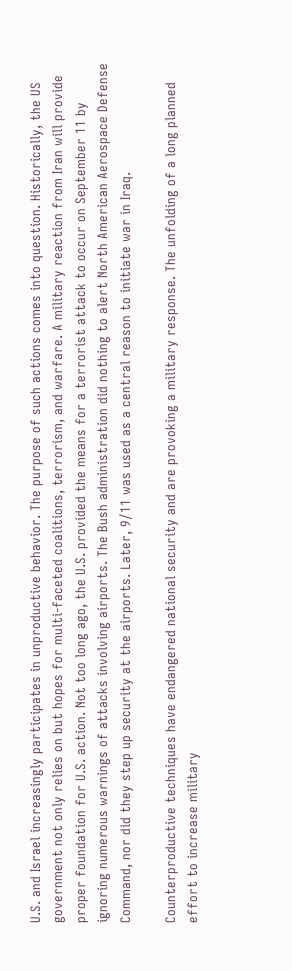U.S. and Israel increasingly participates in unproductive behavior. The purpose of such actions comes into question. Historically, the US government not only relies on but hopes for multi-faceted coalitions, terrorism, and warfare. A military reaction from Iran will provide proper foundation for U.S. action. Not too long ago, the U.S. provided the means for a terrorist attack to occur on September 11 by ignoring numerous warnings of attacks involving airports. The Bush administration did nothing to alert North American Aerospace Defense Command, nor did they step up security at the airports. Later, 9/11 was used as a central reason to initiate war in Iraq.

Counterproductive techniques have endangered national security and are provoking a military response. The unfolding of a long planned effort to increase military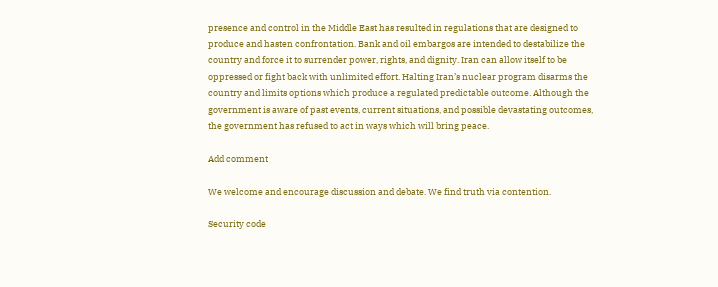presence and control in the Middle East has resulted in regulations that are designed to produce and hasten confrontation. Bank and oil embargos are intended to destabilize the country and force it to surrender power, rights, and dignity. Iran can allow itself to be oppressed or fight back with unlimited effort. Halting Iran’s nuclear program disarms the country and limits options which produce a regulated predictable outcome. Although the government is aware of past events, current situations, and possible devastating outcomes, the government has refused to act in ways which will bring peace.

Add comment

We welcome and encourage discussion and debate. We find truth via contention.

Security code